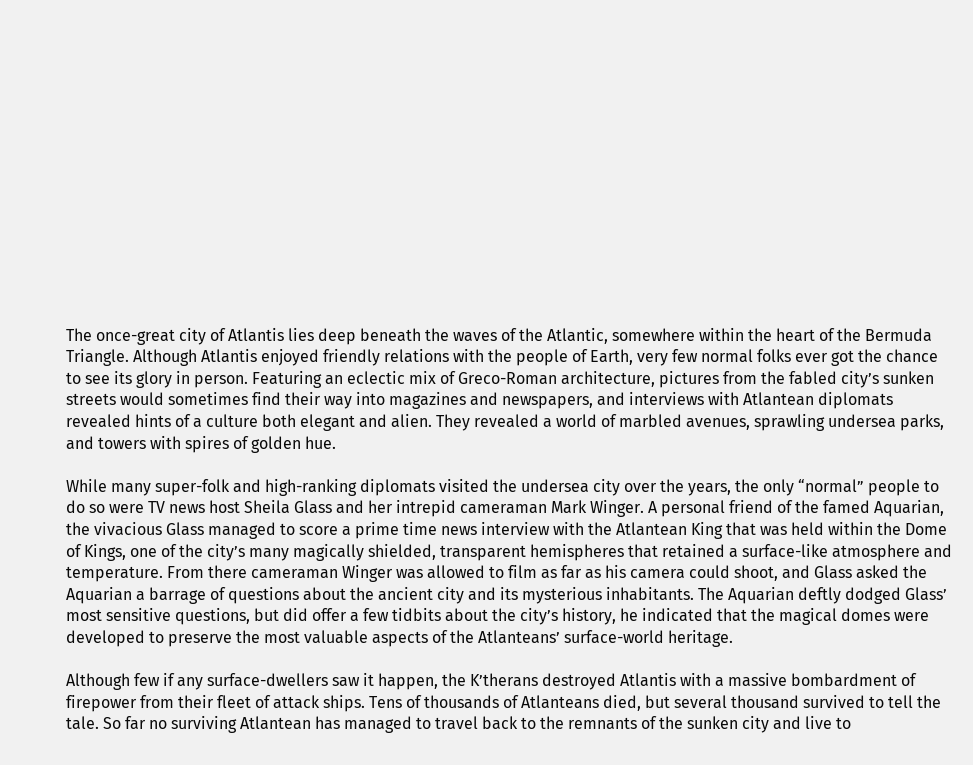The once-great city of Atlantis lies deep beneath the waves of the Atlantic, somewhere within the heart of the Bermuda Triangle. Although Atlantis enjoyed friendly relations with the people of Earth, very few normal folks ever got the chance to see its glory in person. Featuring an eclectic mix of Greco-Roman architecture, pictures from the fabled city’s sunken streets would sometimes find their way into magazines and newspapers, and interviews with Atlantean diplomats revealed hints of a culture both elegant and alien. They revealed a world of marbled avenues, sprawling undersea parks, and towers with spires of golden hue.

While many super-folk and high-ranking diplomats visited the undersea city over the years, the only “normal” people to do so were TV news host Sheila Glass and her intrepid cameraman Mark Winger. A personal friend of the famed Aquarian, the vivacious Glass managed to score a prime time news interview with the Atlantean King that was held within the Dome of Kings, one of the city’s many magically shielded, transparent hemispheres that retained a surface-like atmosphere and temperature. From there cameraman Winger was allowed to film as far as his camera could shoot, and Glass asked the Aquarian a barrage of questions about the ancient city and its mysterious inhabitants. The Aquarian deftly dodged Glass’ most sensitive questions, but did offer a few tidbits about the city’s history, he indicated that the magical domes were developed to preserve the most valuable aspects of the Atlanteans’ surface-world heritage.

Although few if any surface-dwellers saw it happen, the K’therans destroyed Atlantis with a massive bombardment of firepower from their fleet of attack ships. Tens of thousands of Atlanteans died, but several thousand survived to tell the tale. So far no surviving Atlantean has managed to travel back to the remnants of the sunken city and live to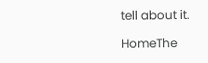tell about it.

HomeThe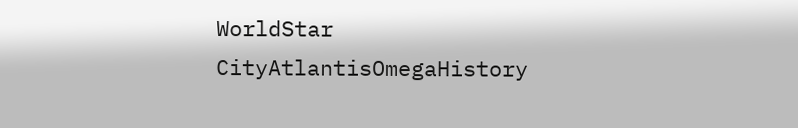WorldStar CityAtlantisOmegaHistory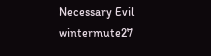Necessary Evil wintermute27